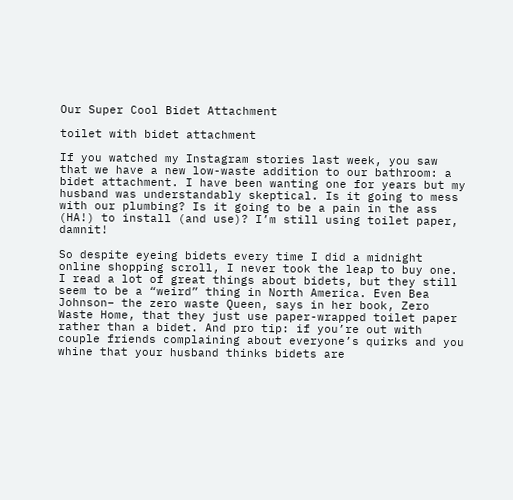Our Super Cool Bidet Attachment

toilet with bidet attachment

If you watched my Instagram stories last week, you saw that we have a new low-waste addition to our bathroom: a bidet attachment. I have been wanting one for years but my husband was understandably skeptical. Is it going to mess with our plumbing? Is it going to be a pain in the ass (HA!) to install (and use)? I’m still using toilet paper, damnit!

So despite eyeing bidets every time I did a midnight online shopping scroll, I never took the leap to buy one. I read a lot of great things about bidets, but they still seem to be a “weird” thing in North America. Even Bea Johnson– the zero waste Queen, says in her book, Zero Waste Home, that they just use paper-wrapped toilet paper rather than a bidet. And pro tip: if you’re out with couple friends complaining about everyone’s quirks and you whine that your husband thinks bidets are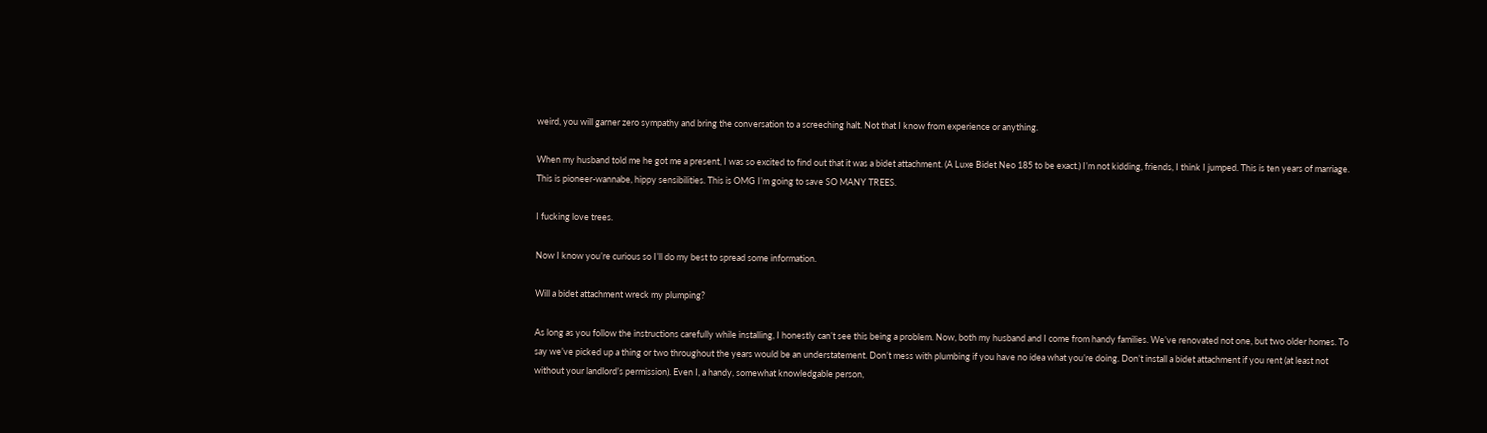weird, you will garner zero sympathy and bring the conversation to a screeching halt. Not that I know from experience or anything.

When my husband told me he got me a present, I was so excited to find out that it was a bidet attachment. (A Luxe Bidet Neo 185 to be exact.) I’m not kidding, friends, I think I jumped. This is ten years of marriage. This is pioneer-wannabe, hippy sensibilities. This is OMG I’m going to save SO MANY TREES.

I fucking love trees.

Now I know you’re curious so I’ll do my best to spread some information.

Will a bidet attachment wreck my plumping?

As long as you follow the instructions carefully while installing, I honestly can’t see this being a problem. Now, both my husband and I come from handy families. We’ve renovated not one, but two older homes. To say we’ve picked up a thing or two throughout the years would be an understatement. Don’t mess with plumbing if you have no idea what you’re doing. Don’t install a bidet attachment if you rent (at least not without your landlord’s permission). Even I, a handy, somewhat knowledgable person,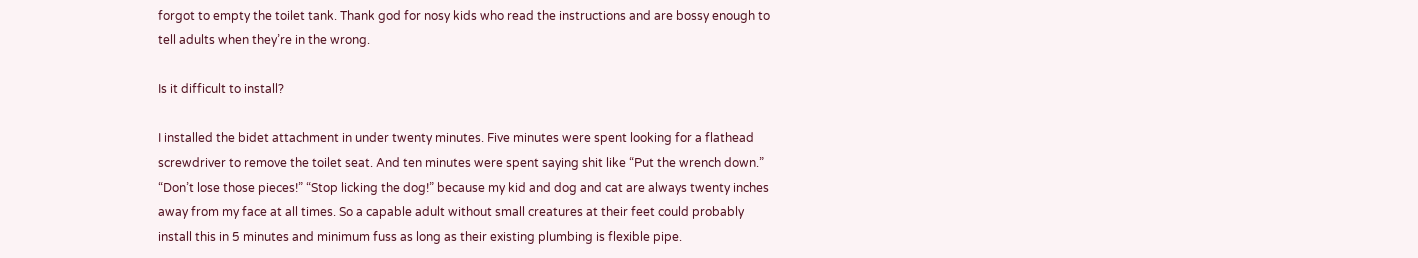forgot to empty the toilet tank. Thank god for nosy kids who read the instructions and are bossy enough to tell adults when they’re in the wrong.

Is it difficult to install?

I installed the bidet attachment in under twenty minutes. Five minutes were spent looking for a flathead screwdriver to remove the toilet seat. And ten minutes were spent saying shit like “Put the wrench down.” “Don’t lose those pieces!” “Stop licking the dog!” because my kid and dog and cat are always twenty inches away from my face at all times. So a capable adult without small creatures at their feet could probably install this in 5 minutes and minimum fuss as long as their existing plumbing is flexible pipe.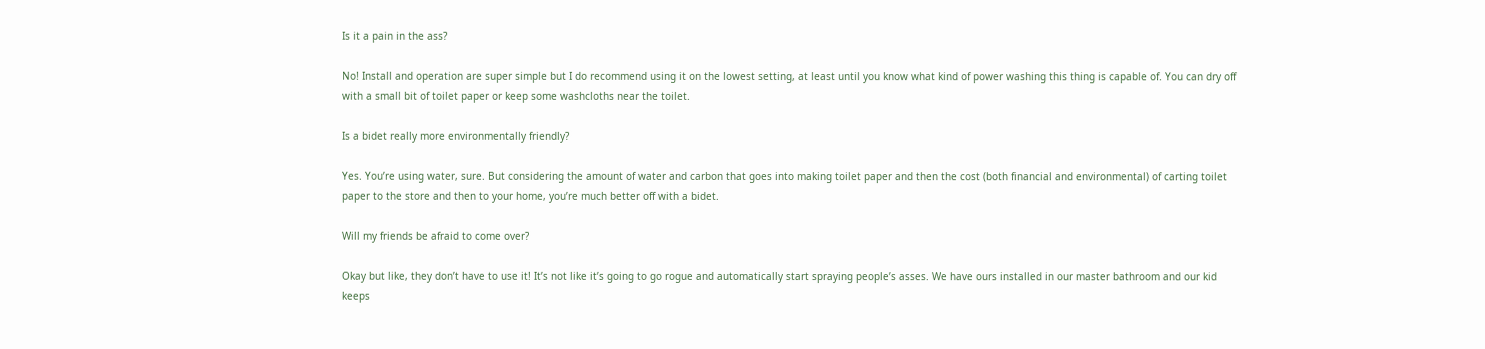Is it a pain in the ass?

No! Install and operation are super simple but I do recommend using it on the lowest setting, at least until you know what kind of power washing this thing is capable of. You can dry off with a small bit of toilet paper or keep some washcloths near the toilet.

Is a bidet really more environmentally friendly?

Yes. You’re using water, sure. But considering the amount of water and carbon that goes into making toilet paper and then the cost (both financial and environmental) of carting toilet paper to the store and then to your home, you’re much better off with a bidet.

Will my friends be afraid to come over?

Okay but like, they don’t have to use it! It’s not like it’s going to go rogue and automatically start spraying people’s asses. We have ours installed in our master bathroom and our kid keeps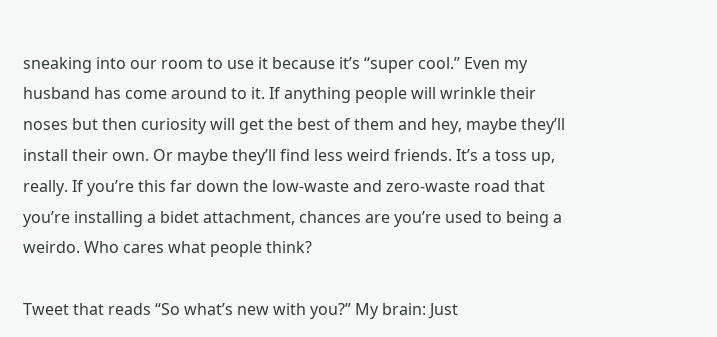sneaking into our room to use it because it’s “super cool.” Even my husband has come around to it. If anything people will wrinkle their noses but then curiosity will get the best of them and hey, maybe they’ll install their own. Or maybe they’ll find less weird friends. It’s a toss up, really. If you’re this far down the low-waste and zero-waste road that you’re installing a bidet attachment, chances are you’re used to being a weirdo. Who cares what people think?

Tweet that reads “So what’s new with you?” My brain: Just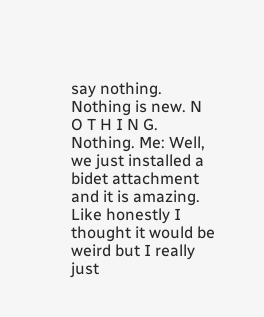say nothing. Nothing is new. N O T H I N G. Nothing. Me: Well, we just installed a bidet attachment and it is amazing. Like honestly I thought it would be weird but I really just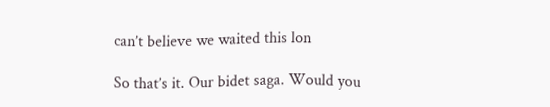can’t believe we waited this lon

So that’s it. Our bidet saga. Would you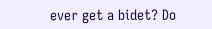ever get a bidet? Do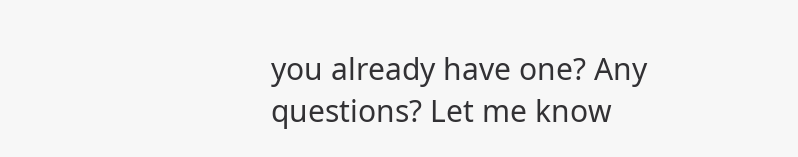you already have one? Any questions? Let me know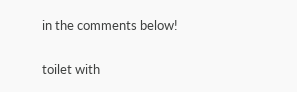in the comments below!

toilet with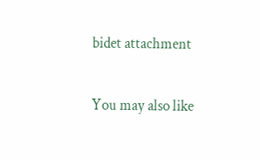bidet attachment

You may also like